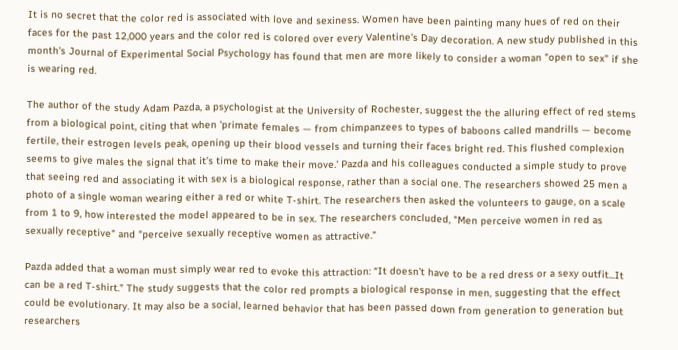It is no secret that the color red is associated with love and sexiness. Women have been painting many hues of red on their faces for the past 12,000 years and the color red is colored over every Valentine's Day decoration. A new study published in this month's Journal of Experimental Social Psychology has found that men are more likely to consider a woman "open to sex" if she is wearing red.

The author of the study Adam Pazda, a psychologist at the University of Rochester, suggest the the alluring effect of red stems from a biological point, citing that when 'primate females — from chimpanzees to types of baboons called mandrills — become fertile, their estrogen levels peak, opening up their blood vessels and turning their faces bright red. This flushed complexion seems to give males the signal that it’s time to make their move.' Pazda and his colleagues conducted a simple study to prove that seeing red and associating it with sex is a biological response, rather than a social one. The researchers showed 25 men a photo of a single woman wearing either a red or white T-shirt. The researchers then asked the volunteers to gauge, on a scale from 1 to 9, how interested the model appeared to be in sex. The researchers concluded, "Men perceive women in red as sexually receptive" and "perceive sexually receptive women as attractive."

Pazda added that a woman must simply wear red to evoke this attraction: “It doesn’t have to be a red dress or a sexy outfit...It can be a red T-shirt." The study suggests that the color red prompts a biological response in men, suggesting that the effect could be evolutionary. It may also be a social, learned behavior that has been passed down from generation to generation but researchers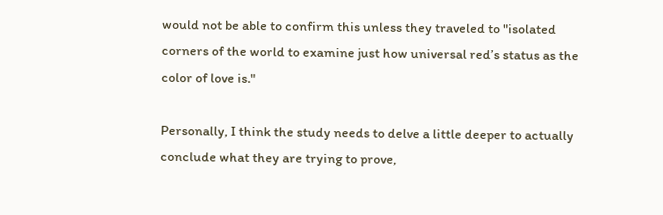would not be able to confirm this unless they traveled to "isolated corners of the world to examine just how universal red’s status as the color of love is."

Personally, I think the study needs to delve a little deeper to actually conclude what they are trying to prove,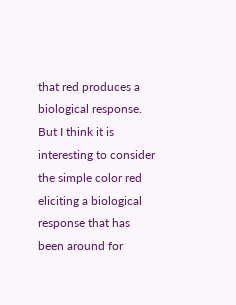that red produces a biological response. But I think it is interesting to consider the simple color red eliciting a biological response that has been around for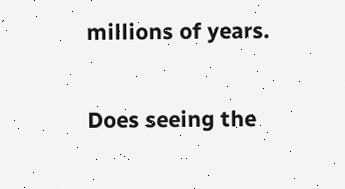millions of years.

Does seeing the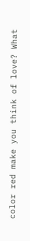color red make you think of love? What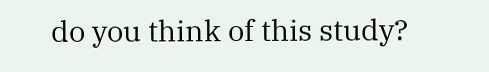do you think of this study?